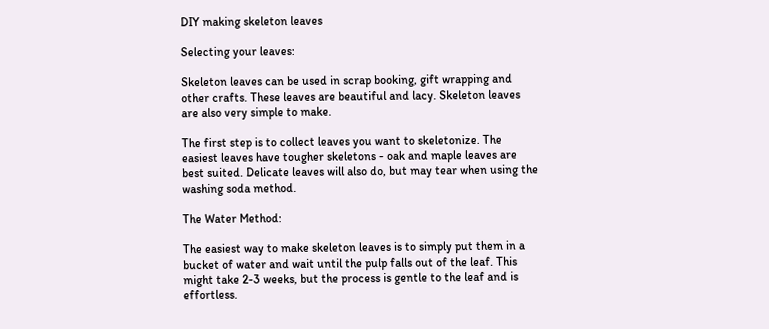DIY making skeleton leaves

Selecting your leaves:

Skeleton leaves can be used in scrap booking, gift wrapping and other crafts. These leaves are beautiful and lacy. Skeleton leaves are also very simple to make.

The first step is to collect leaves you want to skeletonize. The easiest leaves have tougher skeletons - oak and maple leaves are best suited. Delicate leaves will also do, but may tear when using the washing soda method.

The Water Method:

The easiest way to make skeleton leaves is to simply put them in a bucket of water and wait until the pulp falls out of the leaf. This might take 2-3 weeks, but the process is gentle to the leaf and is effortless.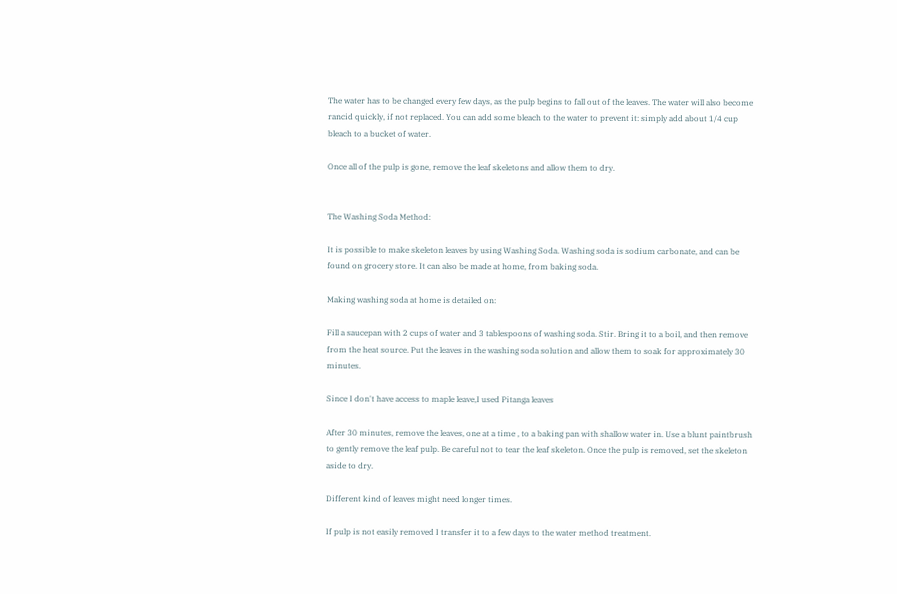The water has to be changed every few days, as the pulp begins to fall out of the leaves. The water will also become rancid quickly, if not replaced. You can add some bleach to the water to prevent it: simply add about 1/4 cup bleach to a bucket of water.

Once all of the pulp is gone, remove the leaf skeletons and allow them to dry.


The Washing Soda Method:

It is possible to make skeleton leaves by using Washing Soda. Washing soda is sodium carbonate, and can be found on grocery store. It can also be made at home, from baking soda.

Making washing soda at home is detailed on:

Fill a saucepan with 2 cups of water and 3 tablespoons of washing soda. Stir. Bring it to a boil, and then remove from the heat source. Put the leaves in the washing soda solution and allow them to soak for approximately 30 minutes.

Since I don't have access to maple leave,I used Pitanga leaves

After 30 minutes, remove the leaves, one at a time , to a baking pan with shallow water in. Use a blunt paintbrush to gently remove the leaf pulp. Be careful not to tear the leaf skeleton. Once the pulp is removed, set the skeleton aside to dry.

Different kind of leaves might need longer times.

If pulp is not easily removed I transfer it to a few days to the water method treatment.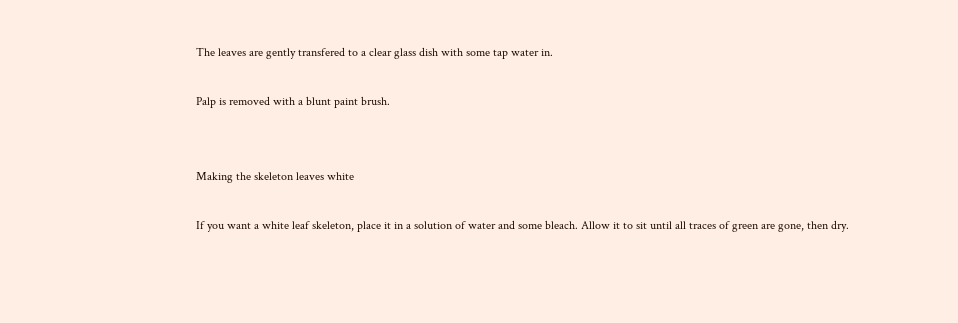The leaves are gently transfered to a clear glass dish with some tap water in.

Palp is removed with a blunt paint brush.


Making the skeleton leaves white

If you want a white leaf skeleton, place it in a solution of water and some bleach. Allow it to sit until all traces of green are gone, then dry.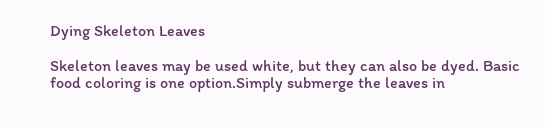Dying Skeleton Leaves

Skeleton leaves may be used white, but they can also be dyed. Basic food coloring is one option.Simply submerge the leaves in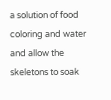a solution of food coloring and water and allow the skeletons to soak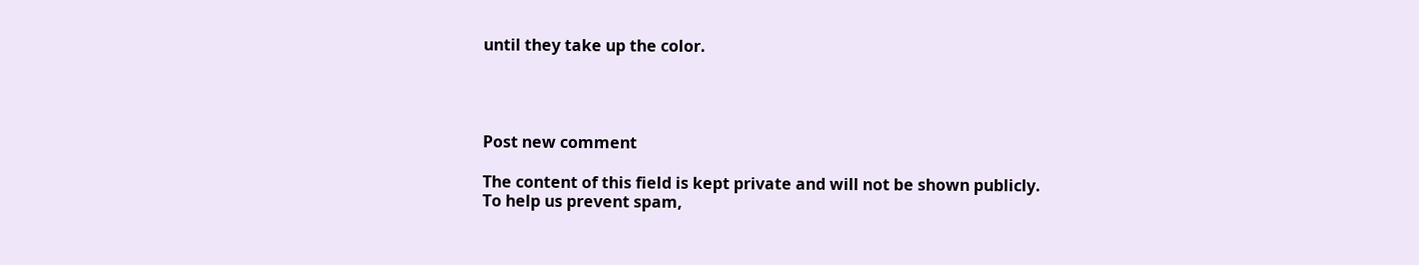until they take up the color.




Post new comment

The content of this field is kept private and will not be shown publicly.
To help us prevent spam,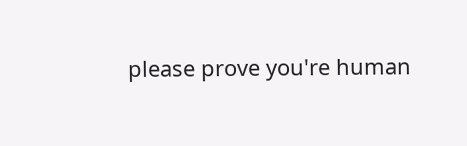please prove you're human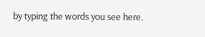by typing the words you see here.